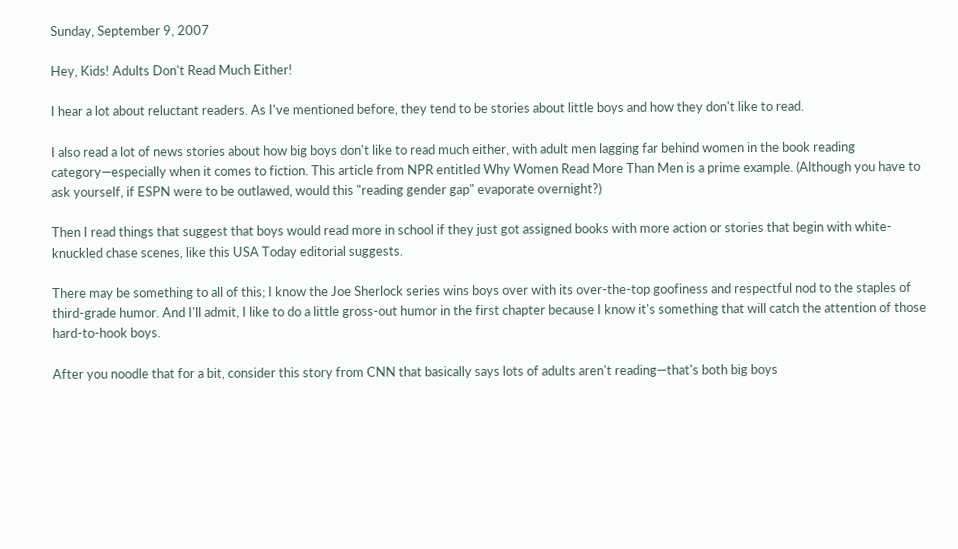Sunday, September 9, 2007

Hey, Kids! Adults Don't Read Much Either!

I hear a lot about reluctant readers. As I've mentioned before, they tend to be stories about little boys and how they don't like to read.

I also read a lot of news stories about how big boys don't like to read much either, with adult men lagging far behind women in the book reading category—especially when it comes to fiction. This article from NPR entitled Why Women Read More Than Men is a prime example. (Although you have to ask yourself, if ESPN were to be outlawed, would this "reading gender gap" evaporate overnight?)

Then I read things that suggest that boys would read more in school if they just got assigned books with more action or stories that begin with white-knuckled chase scenes, like this USA Today editorial suggests.

There may be something to all of this; I know the Joe Sherlock series wins boys over with its over-the-top goofiness and respectful nod to the staples of third-grade humor. And I'll admit, I like to do a little gross-out humor in the first chapter because I know it's something that will catch the attention of those hard-to-hook boys.

After you noodle that for a bit, consider this story from CNN that basically says lots of adults aren't reading—that's both big boys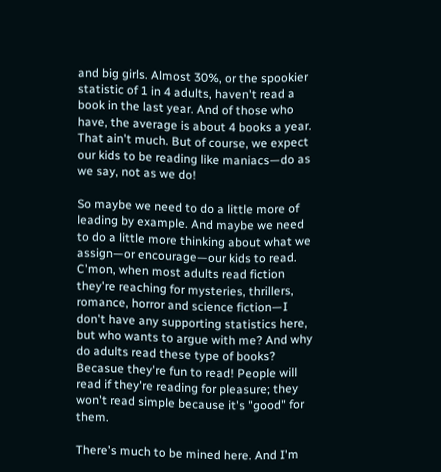and big girls. Almost 30%, or the spookier statistic of 1 in 4 adults, haven't read a book in the last year. And of those who have, the average is about 4 books a year. That ain't much. But of course, we expect our kids to be reading like maniacs—do as we say, not as we do!

So maybe we need to do a little more of leading by example. And maybe we need to do a little more thinking about what we assign—or encourage—our kids to read. C'mon, when most adults read fiction they're reaching for mysteries, thrillers, romance, horror and science fiction—I don't have any supporting statistics here, but who wants to argue with me? And why do adults read these type of books? Becasue they're fun to read! People will read if they're reading for pleasure; they won't read simple because it's "good" for them.

There's much to be mined here. And I'm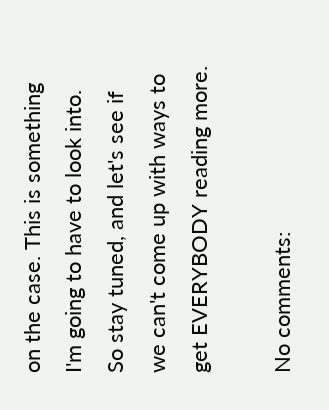on the case. This is something I'm going to have to look into. So stay tuned, and let's see if we can't come up with ways to get EVERYBODY reading more.

No comments: